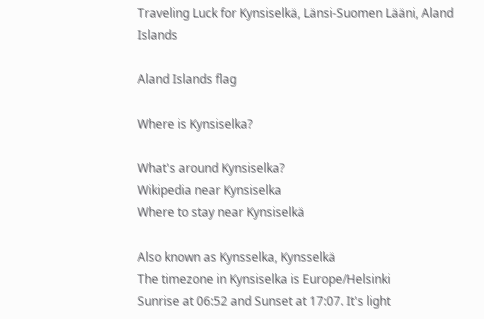Traveling Luck for Kynsiselkä, Länsi-Suomen Lääni, Aland Islands

Aland Islands flag

Where is Kynsiselka?

What's around Kynsiselka?
Wikipedia near Kynsiselka
Where to stay near Kynsiselkä

Also known as Kynsselka, Kynsselkä
The timezone in Kynsiselka is Europe/Helsinki
Sunrise at 06:52 and Sunset at 17:07. It's light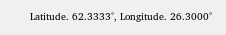Latitude. 62.3333°, Longitude. 26.3000°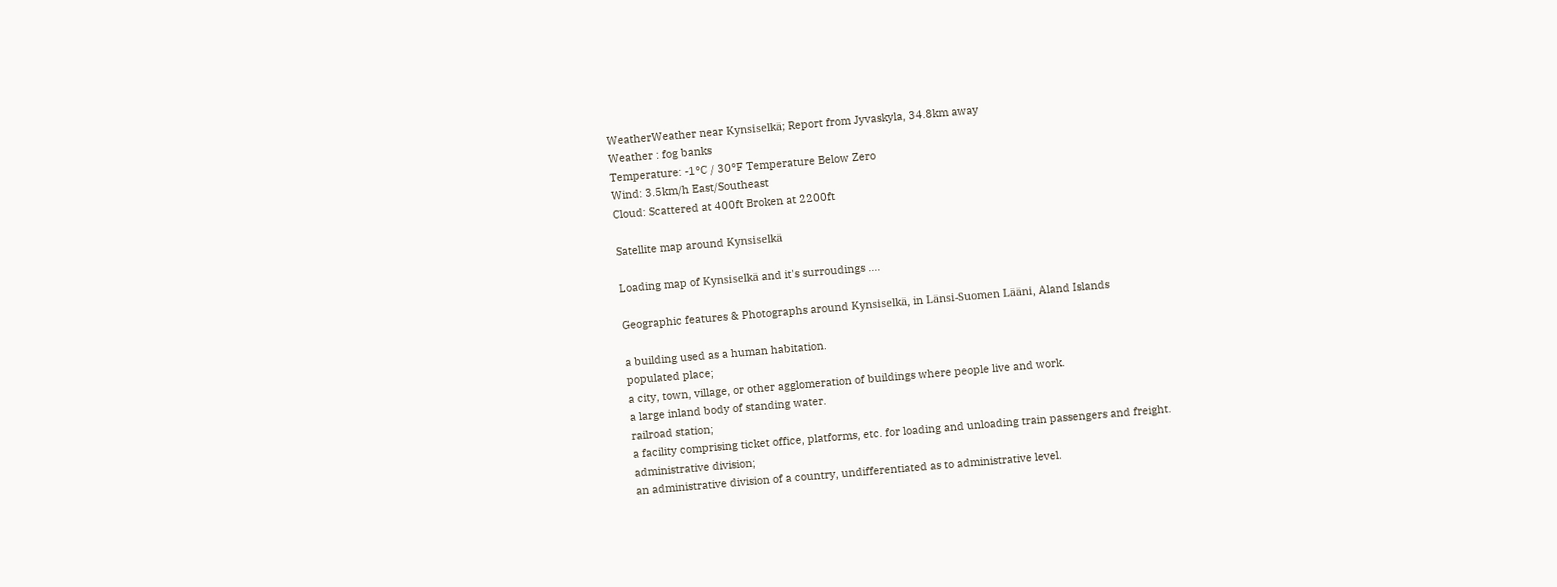WeatherWeather near Kynsiselkä; Report from Jyvaskyla, 34.8km away
Weather : fog banks
Temperature: -1°C / 30°F Temperature Below Zero
Wind: 3.5km/h East/Southeast
Cloud: Scattered at 400ft Broken at 2200ft

Satellite map around Kynsiselkä

Loading map of Kynsiselkä and it's surroudings ....

Geographic features & Photographs around Kynsiselkä, in Länsi-Suomen Lääni, Aland Islands

a building used as a human habitation.
populated place;
a city, town, village, or other agglomeration of buildings where people live and work.
a large inland body of standing water.
railroad station;
a facility comprising ticket office, platforms, etc. for loading and unloading train passengers and freight.
administrative division;
an administrative division of a country, undifferentiated as to administrative level.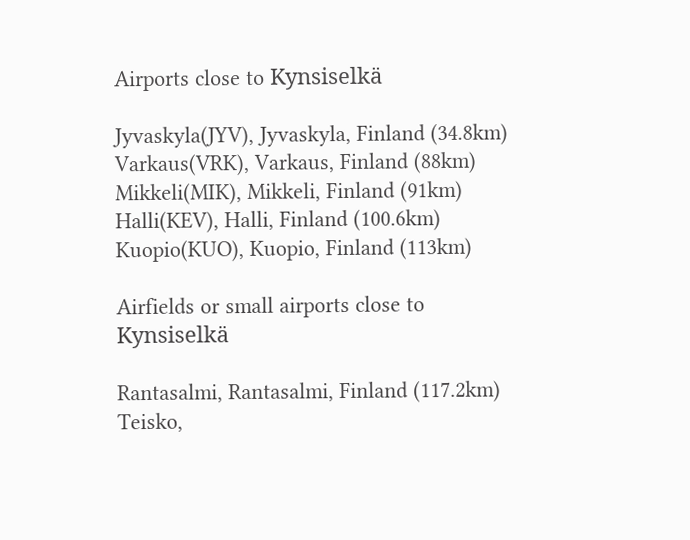Airports close to Kynsiselkä

Jyvaskyla(JYV), Jyvaskyla, Finland (34.8km)
Varkaus(VRK), Varkaus, Finland (88km)
Mikkeli(MIK), Mikkeli, Finland (91km)
Halli(KEV), Halli, Finland (100.6km)
Kuopio(KUO), Kuopio, Finland (113km)

Airfields or small airports close to Kynsiselkä

Rantasalmi, Rantasalmi, Finland (117.2km)
Teisko,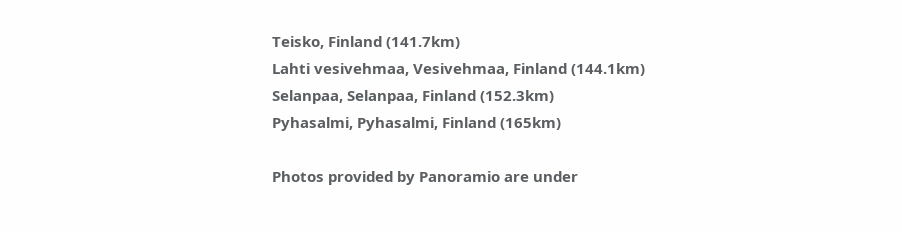Teisko, Finland (141.7km)
Lahti vesivehmaa, Vesivehmaa, Finland (144.1km)
Selanpaa, Selanpaa, Finland (152.3km)
Pyhasalmi, Pyhasalmi, Finland (165km)

Photos provided by Panoramio are under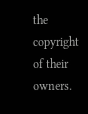the copyright of their owners.